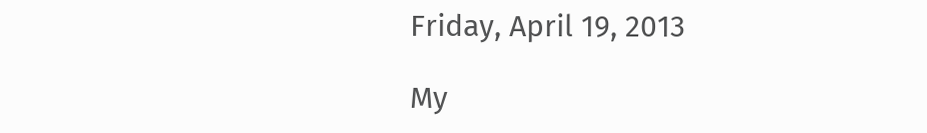Friday, April 19, 2013

My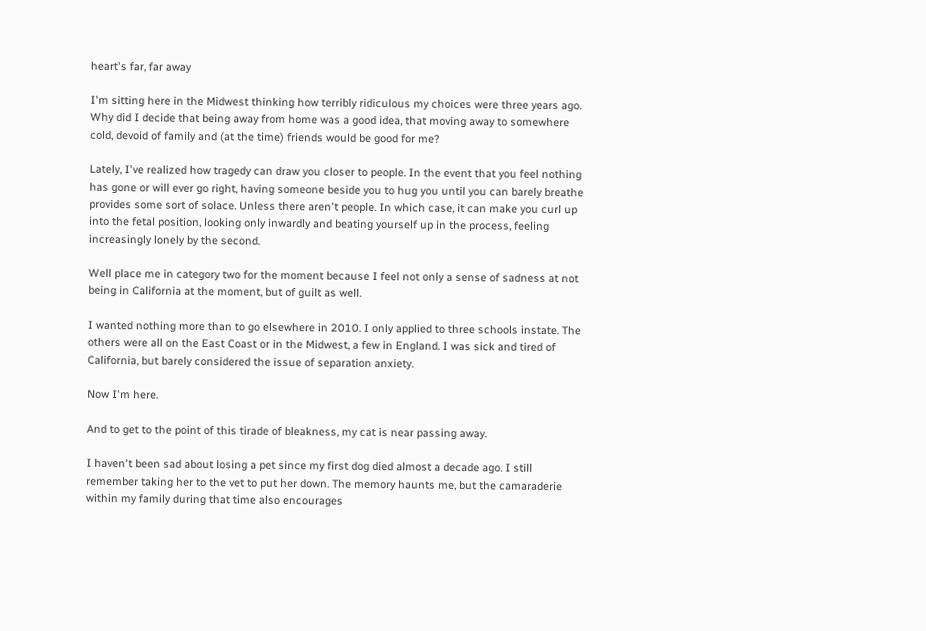heart's far, far away

I'm sitting here in the Midwest thinking how terribly ridiculous my choices were three years ago. Why did I decide that being away from home was a good idea, that moving away to somewhere cold, devoid of family and (at the time) friends would be good for me?

Lately, I've realized how tragedy can draw you closer to people. In the event that you feel nothing has gone or will ever go right, having someone beside you to hug you until you can barely breathe provides some sort of solace. Unless there aren't people. In which case, it can make you curl up into the fetal position, looking only inwardly and beating yourself up in the process, feeling increasingly lonely by the second.

Well place me in category two for the moment because I feel not only a sense of sadness at not being in California at the moment, but of guilt as well.

I wanted nothing more than to go elsewhere in 2010. I only applied to three schools instate. The others were all on the East Coast or in the Midwest, a few in England. I was sick and tired of California, but barely considered the issue of separation anxiety.

Now I'm here.

And to get to the point of this tirade of bleakness, my cat is near passing away.

I haven't been sad about losing a pet since my first dog died almost a decade ago. I still remember taking her to the vet to put her down. The memory haunts me, but the camaraderie within my family during that time also encourages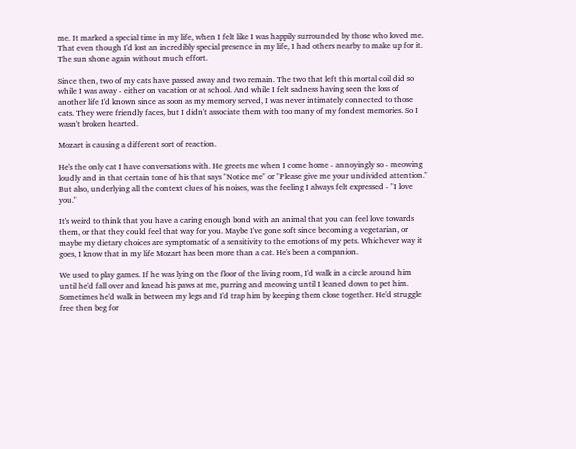me. It marked a special time in my life, when I felt like I was happily surrounded by those who loved me. That even though I'd lost an incredibly special presence in my life, I had others nearby to make up for it. The sun shone again without much effort.

Since then, two of my cats have passed away and two remain. The two that left this mortal coil did so while I was away - either on vacation or at school. And while I felt sadness having seen the loss of  another life I'd known since as soon as my memory served, I was never intimately connected to those cats. They were friendly faces, but I didn't associate them with too many of my fondest memories. So I wasn't broken hearted.

Mozart is causing a different sort of reaction.

He's the only cat I have conversations with. He greets me when I come home - annoyingly so - meowing loudly and in that certain tone of his that says "Notice me" or "Please give me your undivided attention." But also, underlying all the context clues of his noises, was the feeling I always felt expressed - "I love you."

It's weird to think that you have a caring enough bond with an animal that you can feel love towards them, or that they could feel that way for you. Maybe I've gone soft since becoming a vegetarian, or maybe my dietary choices are symptomatic of a sensitivity to the emotions of my pets. Whichever way it goes, I know that in my life Mozart has been more than a cat. He's been a companion.

We used to play games. If he was lying on the floor of the living room, I'd walk in a circle around him until he'd fall over and knead his paws at me, purring and meowing until I leaned down to pet him. Sometimes he'd walk in between my legs and I'd trap him by keeping them close together. He'd struggle free then beg for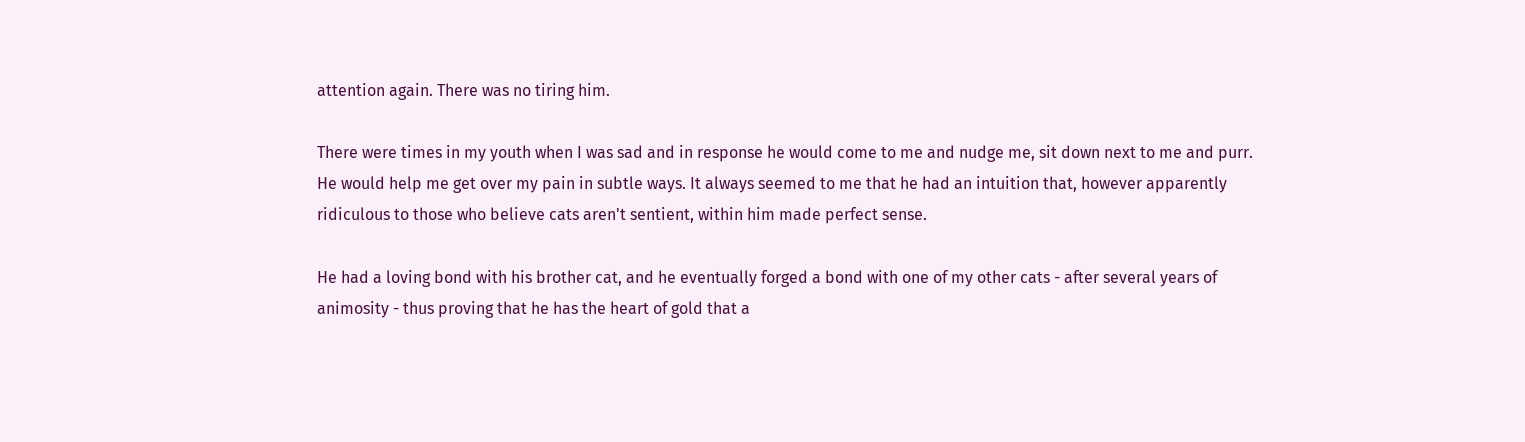attention again. There was no tiring him.

There were times in my youth when I was sad and in response he would come to me and nudge me, sit down next to me and purr. He would help me get over my pain in subtle ways. It always seemed to me that he had an intuition that, however apparently ridiculous to those who believe cats aren't sentient, within him made perfect sense.

He had a loving bond with his brother cat, and he eventually forged a bond with one of my other cats - after several years of animosity - thus proving that he has the heart of gold that a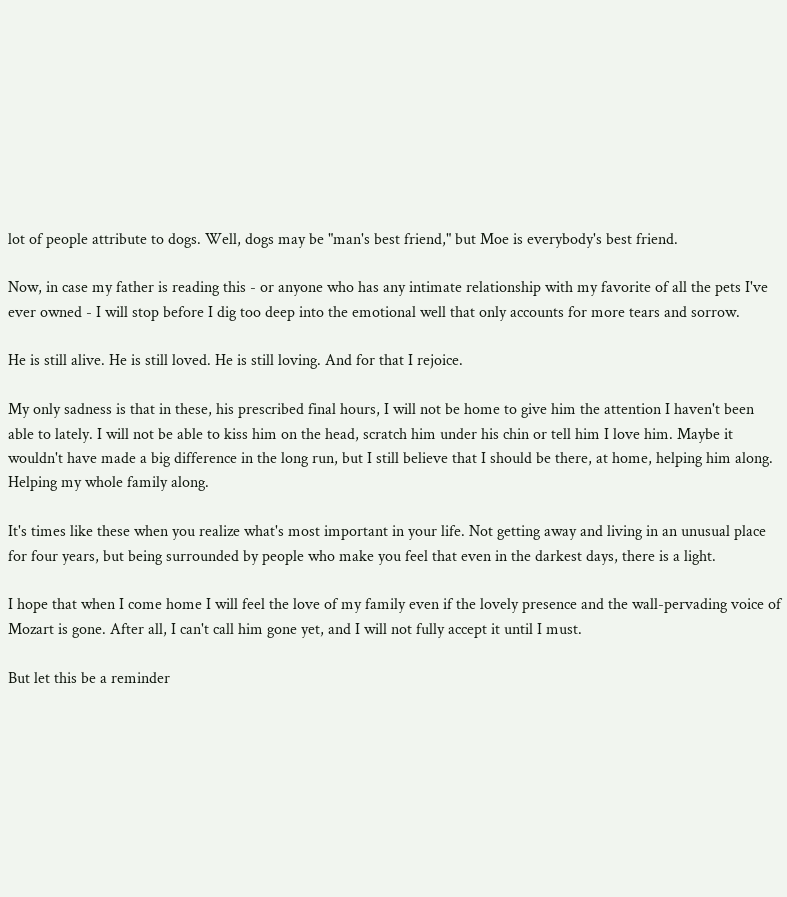lot of people attribute to dogs. Well, dogs may be "man's best friend," but Moe is everybody's best friend.

Now, in case my father is reading this - or anyone who has any intimate relationship with my favorite of all the pets I've ever owned - I will stop before I dig too deep into the emotional well that only accounts for more tears and sorrow.

He is still alive. He is still loved. He is still loving. And for that I rejoice.

My only sadness is that in these, his prescribed final hours, I will not be home to give him the attention I haven't been able to lately. I will not be able to kiss him on the head, scratch him under his chin or tell him I love him. Maybe it wouldn't have made a big difference in the long run, but I still believe that I should be there, at home, helping him along. Helping my whole family along.

It's times like these when you realize what's most important in your life. Not getting away and living in an unusual place for four years, but being surrounded by people who make you feel that even in the darkest days, there is a light.

I hope that when I come home I will feel the love of my family even if the lovely presence and the wall-pervading voice of Mozart is gone. After all, I can't call him gone yet, and I will not fully accept it until I must.

But let this be a reminder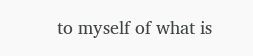to myself of what is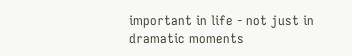important in life - not just in dramatic moments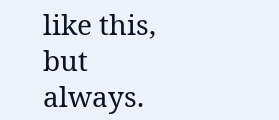like this, but always.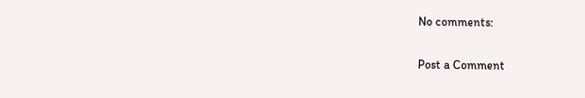No comments:

Post a Comment